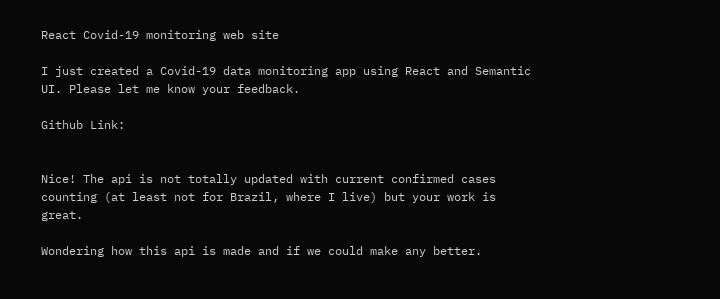React Covid-19 monitoring web site

I just created a Covid-19 data monitoring app using React and Semantic UI. Please let me know your feedback.

Github Link:


Nice! The api is not totally updated with current confirmed cases counting (at least not for Brazil, where I live) but your work is great.

Wondering how this api is made and if we could make any better.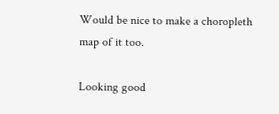Would be nice to make a choropleth map of it too.

Looking good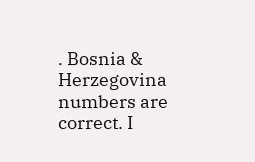. Bosnia & Herzegovina numbers are correct. I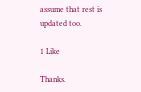assume that rest is updated too.

1 Like

Thanks.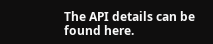The API details can be found here.